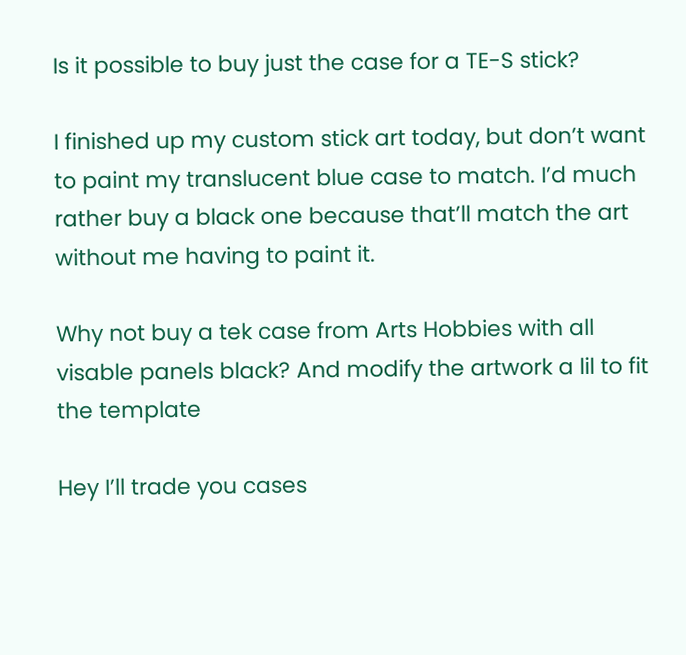Is it possible to buy just the case for a TE-S stick?

I finished up my custom stick art today, but don’t want to paint my translucent blue case to match. I’d much rather buy a black one because that’ll match the art without me having to paint it.

Why not buy a tek case from Arts Hobbies with all visable panels black? And modify the artwork a lil to fit the template

Hey I’ll trade you cases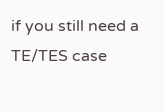if you still need a TE/TES case